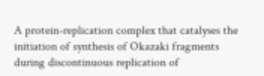A protein-replication complex that catalyses the initiation of synthesis of Okazaki fragments during discontinuous replication of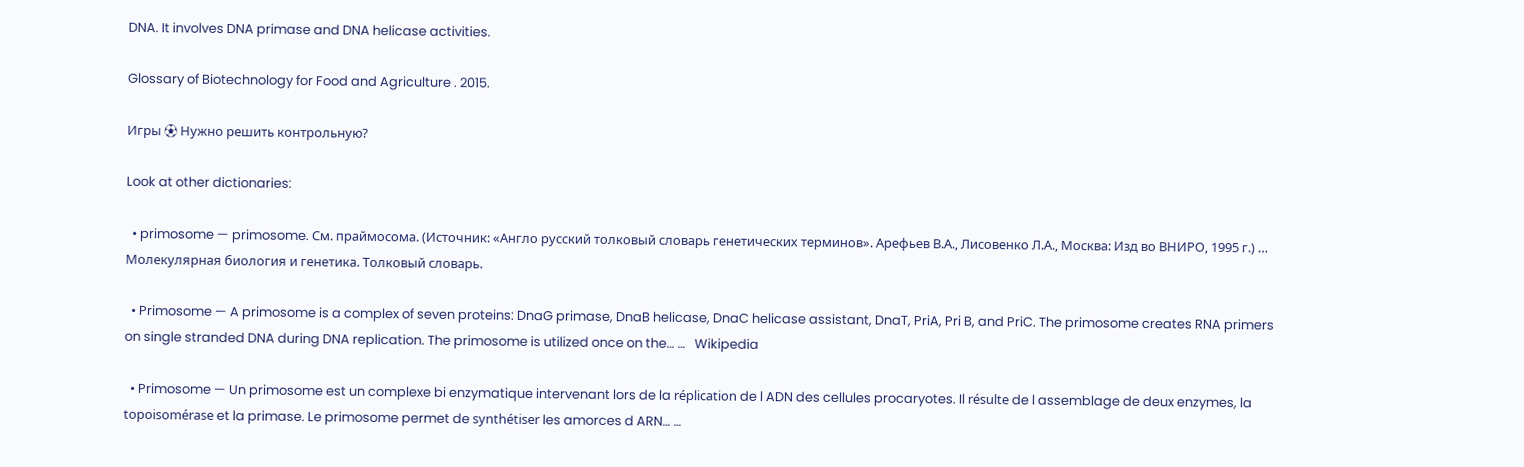DNA. It involves DNA primase and DNA helicase activities.

Glossary of Biotechnology for Food and Agriculture . 2015.

Игры ⚽ Нужно решить контрольную?

Look at other dictionaries:

  • primosome — primosome. См. праймосома. (Источник: «Англо русский толковый словарь генетических терминов». Арефьев В.А., Лисовенко Л.А., Москва: Изд во ВНИРО, 1995 г.) …   Молекулярная биология и генетика. Толковый словарь.

  • Primosome — A primosome is a complex of seven proteins: DnaG primase, DnaB helicase, DnaC helicase assistant, DnaT, PriA, Pri B, and PriC. The primosome creates RNA primers on single stranded DNA during DNA replication. The primosome is utilized once on the… …   Wikipedia

  • Primosome — Un primosome est un complexe bi enzymatique intervenant lors de la réplication de l ADN des cellules procaryotes. Il résulte de l assemblage de deux enzymes, la topoisomérase et la primase. Le primosome permet de synthétiser les amorces d ARN… …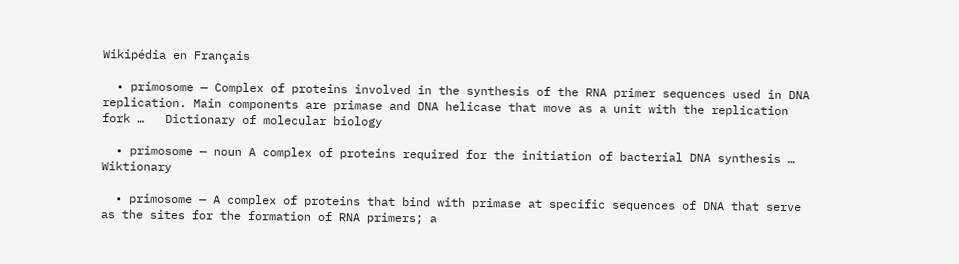Wikipédia en Français

  • primosome — Complex of proteins involved in the synthesis of the RNA primer sequences used in DNA replication. Main components are primase and DNA helicase that move as a unit with the replication fork …   Dictionary of molecular biology

  • primosome — noun A complex of proteins required for the initiation of bacterial DNA synthesis …   Wiktionary

  • primosome — A complex of proteins that bind with primase at specific sequences of DNA that serve as the sites for the formation of RNA primers; a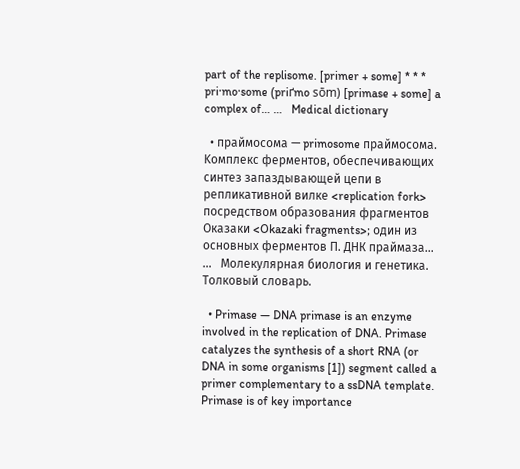part of the replisome. [primer + some] * * * pri·mo·some (priґmo sōm) [primase + some] a complex of… …   Medical dictionary

  • праймосома — primosome праймосома. Kомплекс ферментов, обеспечивающих синтез запаздывающей цепи в репликативной вилке <replication fork> посредством образования фрагментов Оказаки <Okazaki fragments>; один из основных ферментов П. ДНК праймаза… …   Молекулярная биология и генетика. Толковый словарь.

  • Primase — DNA primase is an enzyme involved in the replication of DNA. Primase catalyzes the synthesis of a short RNA (or DNA in some organisms [1]) segment called a primer complementary to a ssDNA template. Primase is of key importance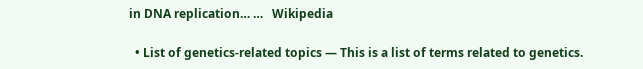in DNA replication… …   Wikipedia

  • List of genetics-related topics — This is a list of terms related to genetics.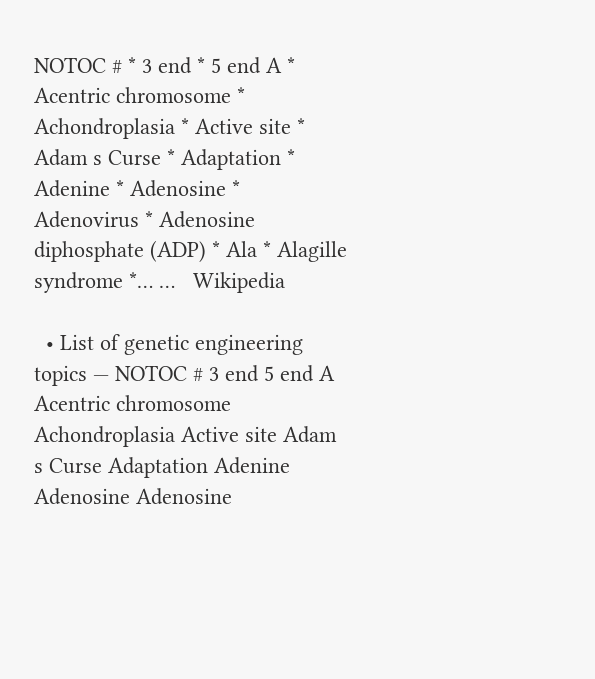NOTOC # * 3 end * 5 end A * Acentric chromosome * Achondroplasia * Active site * Adam s Curse * Adaptation * Adenine * Adenosine * Adenovirus * Adenosine diphosphate (ADP) * Ala * Alagille syndrome *… …   Wikipedia

  • List of genetic engineering topics — NOTOC # 3 end 5 end A Acentric chromosome Achondroplasia Active site Adam s Curse Adaptation Adenine Adenosine Adenosine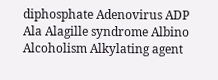diphosphate Adenovirus ADP Ala Alagille syndrome Albino Alcoholism Alkylating agent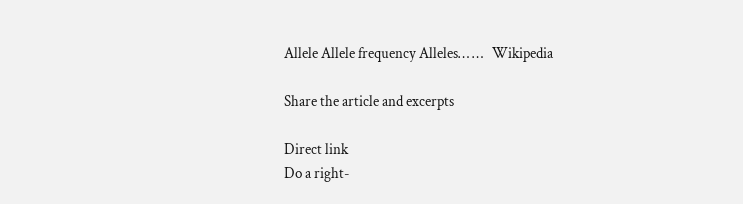Allele Allele frequency Alleles… …   Wikipedia

Share the article and excerpts

Direct link
Do a right-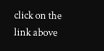click on the link above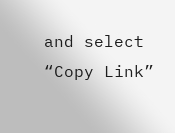and select “Copy Link”